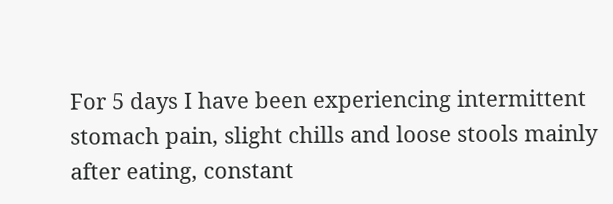For 5 days I have been experiencing intermittent stomach pain, slight chills and loose stools mainly after eating, constant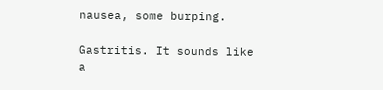nausea, some burping.

Gastritis. It sounds like a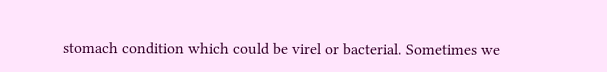stomach condition which could be virel or bacterial. Sometimes we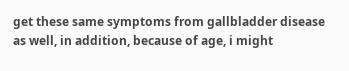get these same symptoms from gallbladder disease as well, in addition, because of age, i might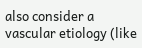also consider a vascular etiology (like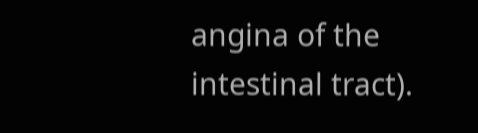angina of the intestinal tract).